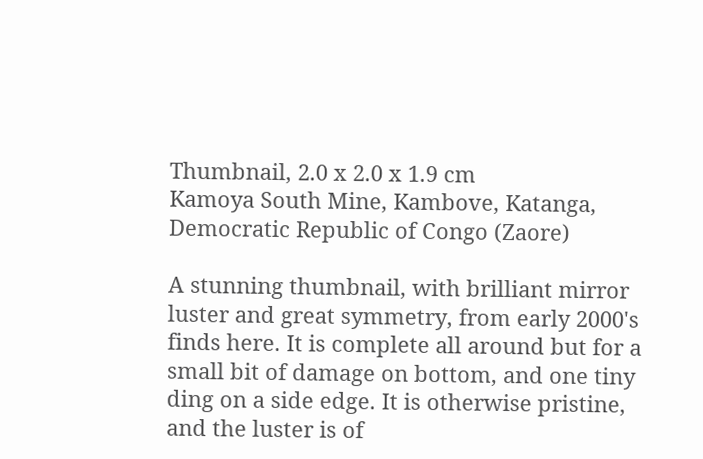Thumbnail, 2.0 x 2.0 x 1.9 cm
Kamoya South Mine, Kambove, Katanga, Democratic Republic of Congo (Zaore)

A stunning thumbnail, with brilliant mirror luster and great symmetry, from early 2000's finds here. It is complete all around but for a small bit of damage on bottom, and one tiny ding on a side edge. It is otherwise pristine, and the luster is of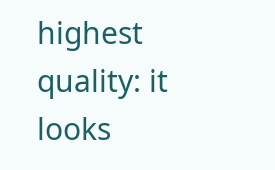highest quality: it looks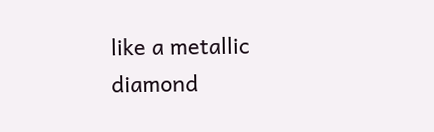like a metallic diamond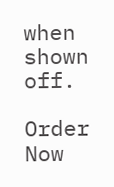when shown off.

Order Now